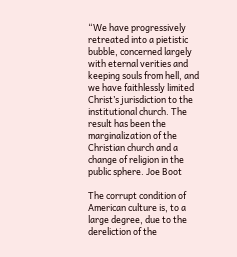“We have progressively retreated into a pietistic bubble, concerned largely with eternal verities and keeping souls from hell, and we have faithlessly limited Christ’s jurisdiction to the institutional church. The result has been the marginalization of the Christian church and a change of religion in the public sphere. Joe Boot

The corrupt condition of American culture is, to a large degree, due to the dereliction of the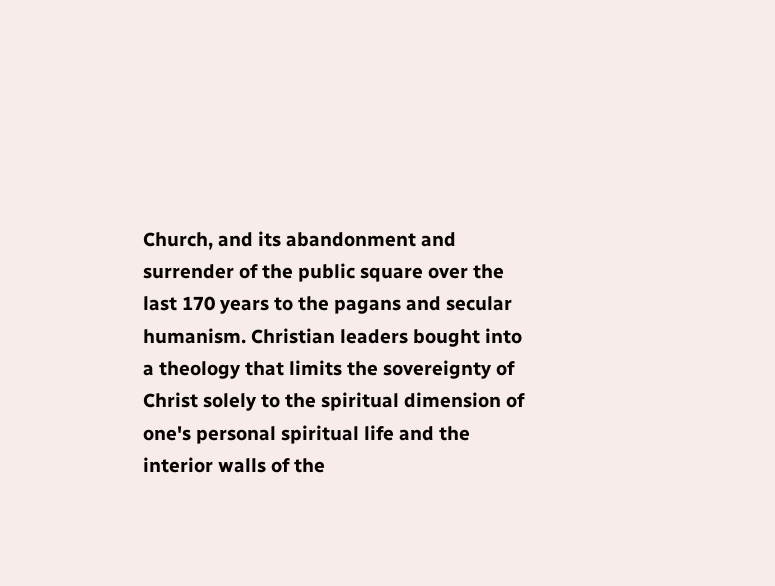Church, and its abandonment and surrender of the public square over the last 170 years to the pagans and secular humanism. Christian leaders bought into a theology that limits the sovereignty of Christ solely to the spiritual dimension of one's personal spiritual life and the interior walls of the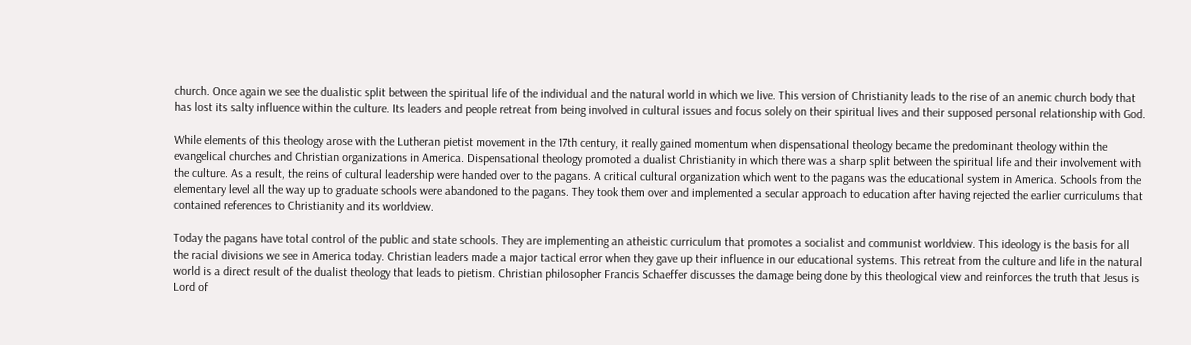church. Once again we see the dualistic split between the spiritual life of the individual and the natural world in which we live. This version of Christianity leads to the rise of an anemic church body that has lost its salty influence within the culture. Its leaders and people retreat from being involved in cultural issues and focus solely on their spiritual lives and their supposed personal relationship with God.

While elements of this theology arose with the Lutheran pietist movement in the 17th century, it really gained momentum when dispensational theology became the predominant theology within the evangelical churches and Christian organizations in America. Dispensational theology promoted a dualist Christianity in which there was a sharp split between the spiritual life and their involvement with the culture. As a result, the reins of cultural leadership were handed over to the pagans. A critical cultural organization which went to the pagans was the educational system in America. Schools from the elementary level all the way up to graduate schools were abandoned to the pagans. They took them over and implemented a secular approach to education after having rejected the earlier curriculums that contained references to Christianity and its worldview.

Today the pagans have total control of the public and state schools. They are implementing an atheistic curriculum that promotes a socialist and communist worldview. This ideology is the basis for all the racial divisions we see in America today. Christian leaders made a major tactical error when they gave up their influence in our educational systems. This retreat from the culture and life in the natural world is a direct result of the dualist theology that leads to pietism. Christian philosopher Francis Schaeffer discusses the damage being done by this theological view and reinforces the truth that Jesus is Lord of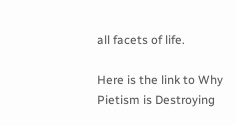all facets of life.

Here is the link to Why Pietism is Destroying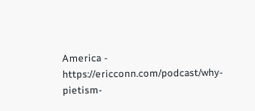America - https://ericconn.com/podcast/why-pietism-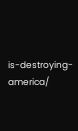is-destroying-america/